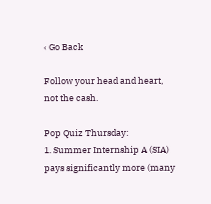‹ Go Back

Follow your head and heart, not the cash.

Pop Quiz Thursday:
1. Summer Internship A (SIA) pays significantly more (many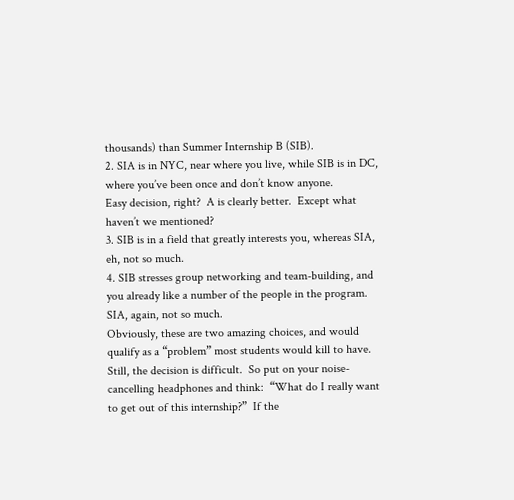thousands) than Summer Internship B (SIB).
2. SIA is in NYC, near where you live, while SIB is in DC, where you’ve been once and don’t know anyone.
Easy decision, right?  A is clearly better.  Except what haven’t we mentioned?
3. SIB is in a field that greatly interests you, whereas SIA, eh, not so much.
4. SIB stresses group networking and team-building, and you already like a number of the people in the program. SIA, again, not so much.
Obviously, these are two amazing choices, and would qualify as a “problem” most students would kill to have.  Still, the decision is difficult.  So put on your noise-cancelling headphones and think:  “What do I really want to get out of this internship?”  If the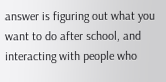answer is figuring out what you want to do after school, and interacting with people who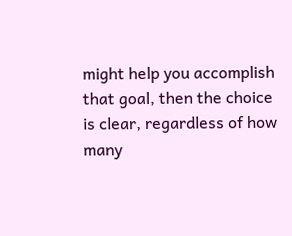might help you accomplish that goal, then the choice is clear, regardless of how many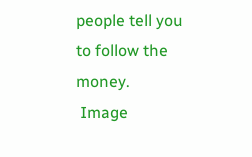people tell you to follow the money.
 Image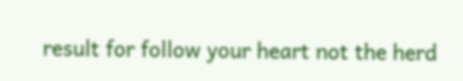result for follow your heart not the herd